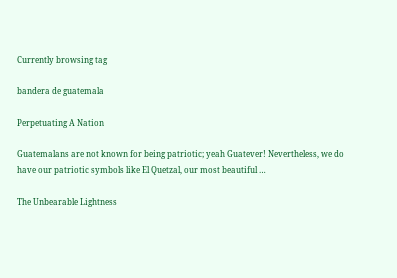Currently browsing tag

bandera de guatemala

Perpetuating A Nation

Guatemalans are not known for being patriotic; yeah Guatever! Nevertheless, we do have our patriotic symbols like El Quetzal, our most beautiful …

The Unbearable Lightness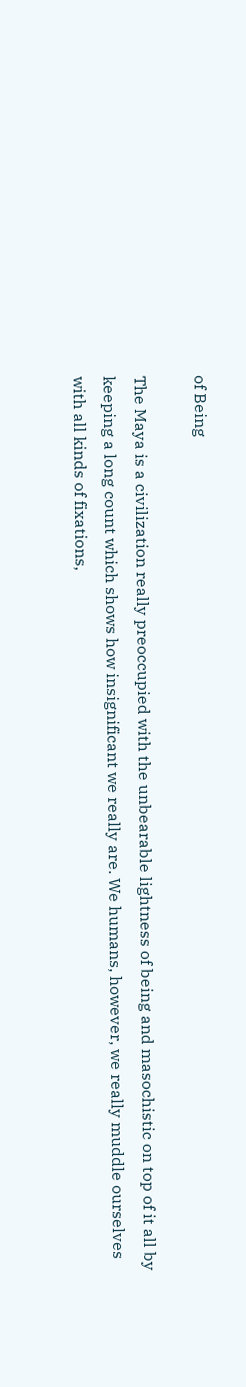of Being

The Maya is a civilization really preoccupied with the unbearable lightness of being and masochistic on top of it all by keeping a long count which shows how insignificant we really are. We humans, however, we really muddle ourselves with all kinds of fixations,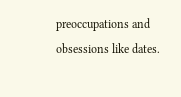preoccupations and obsessions like dates.